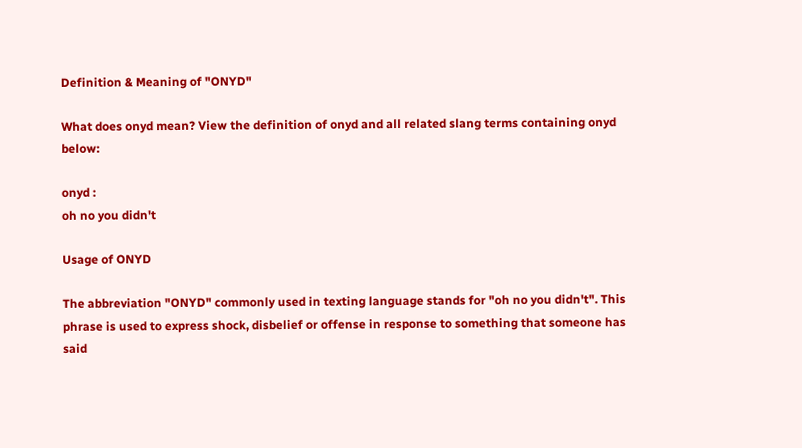Definition & Meaning of "ONYD"

What does onyd mean? View the definition of onyd and all related slang terms containing onyd below:

onyd :
oh no you didn't

Usage of ONYD

The abbreviation "ONYD" commonly used in texting language stands for "oh no you didn't". This phrase is used to express shock, disbelief or offense in response to something that someone has said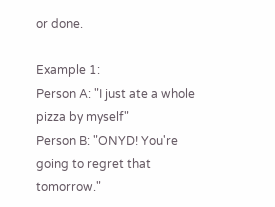or done.

Example 1:
Person A: "I just ate a whole pizza by myself"
Person B: "ONYD! You're going to regret that tomorrow."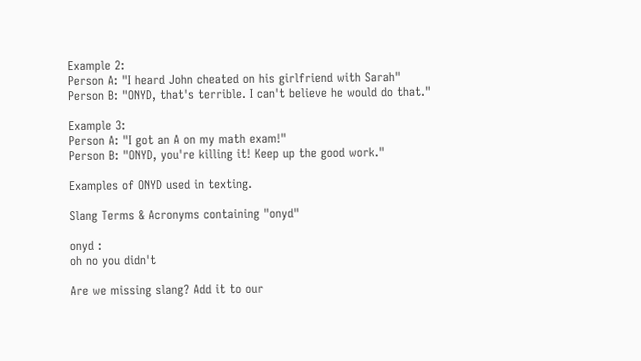Example 2:
Person A: "I heard John cheated on his girlfriend with Sarah"
Person B: "ONYD, that's terrible. I can't believe he would do that."

Example 3:
Person A: "I got an A on my math exam!"
Person B: "ONYD, you're killing it! Keep up the good work."

Examples of ONYD used in texting.

Slang Terms & Acronyms containing "onyd"

onyd :
oh no you didn't

Are we missing slang? Add it to our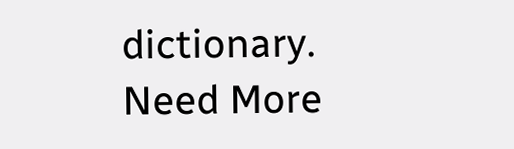dictionary.   Need More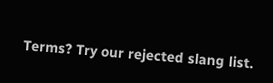Terms? Try our rejected slang list.